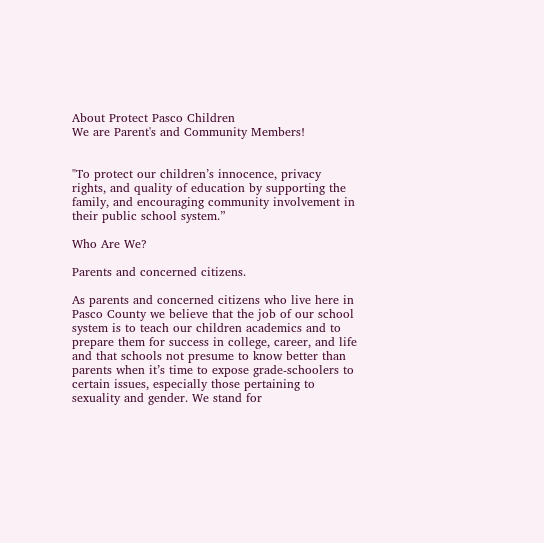About Protect Pasco Children
We are Parent's and Community Members!


"To protect our children’s innocence, privacy rights, and quality of education by supporting the family, and encouraging community involvement in their public school system.”

Who Are We?

Parents and concerned citizens.

As parents and concerned citizens who live here in Pasco County we believe that the job of our school system is to teach our children academics and to prepare them for success in college, career, and life and that schools not presume to know better than parents when it’s time to expose grade-schoolers to certain issues, especially those pertaining to sexuality and gender. We stand for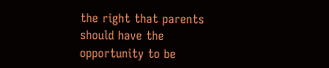the right that parents should have the opportunity to be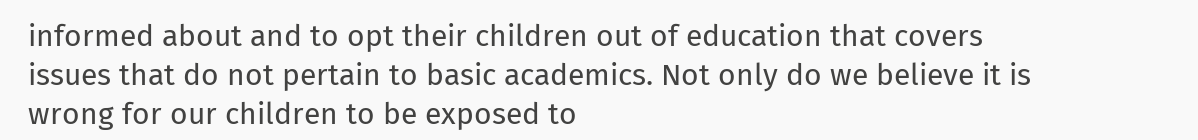informed about and to opt their children out of education that covers issues that do not pertain to basic academics. Not only do we believe it is wrong for our children to be exposed to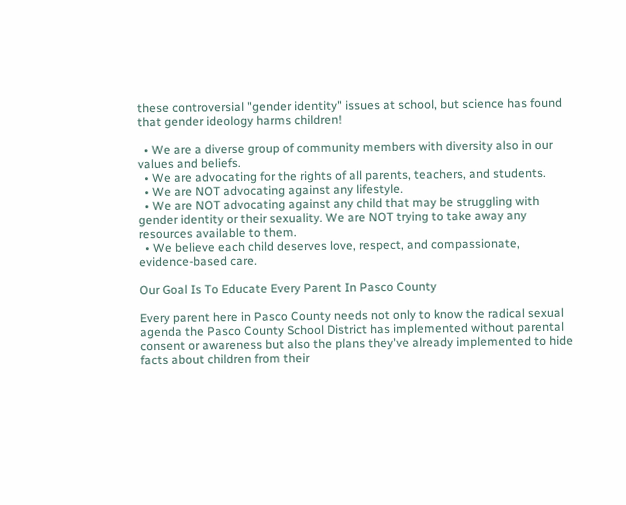these controversial "gender identity" issues at school, but science has found that gender ideology harms children!

  • We are a diverse group of community members with diversity also in our values and beliefs.
  • We are advocating for the rights of all parents, teachers, and students.
  • We are NOT advocating against any lifestyle.
  • We are NOT advocating against any child that may be struggling with gender identity or their sexuality. We are NOT trying to take away any resources available to them.
  • We believe each child deserves love, respect, and compassionate, evidence-based care.

Our Goal Is To Educate Every Parent In Pasco County

Every parent here in Pasco County needs not only to know the radical sexual agenda the Pasco County School District has implemented without parental consent or awareness but also the plans they've already implemented to hide facts about children from their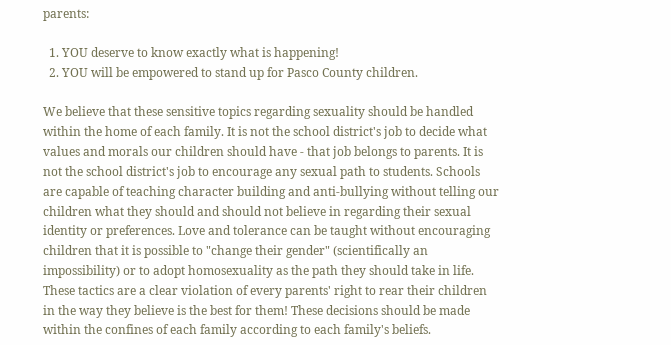parents:

  1. YOU deserve to know exactly what is happening!
  2. YOU will be empowered to stand up for Pasco County children.

We believe that these sensitive topics regarding sexuality should be handled within the home of each family. It is not the school district's job to decide what values and morals our children should have - that job belongs to parents. It is not the school district's job to encourage any sexual path to students. Schools are capable of teaching character building and anti-bullying without telling our children what they should and should not believe in regarding their sexual identity or preferences. Love and tolerance can be taught without encouraging children that it is possible to "change their gender" (scientifically an impossibility) or to adopt homosexuality as the path they should take in life. These tactics are a clear violation of every parents' right to rear their children in the way they believe is the best for them! These decisions should be made within the confines of each family according to each family's beliefs.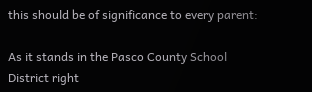this should be of significance to every parent:

As it stands in the Pasco County School District right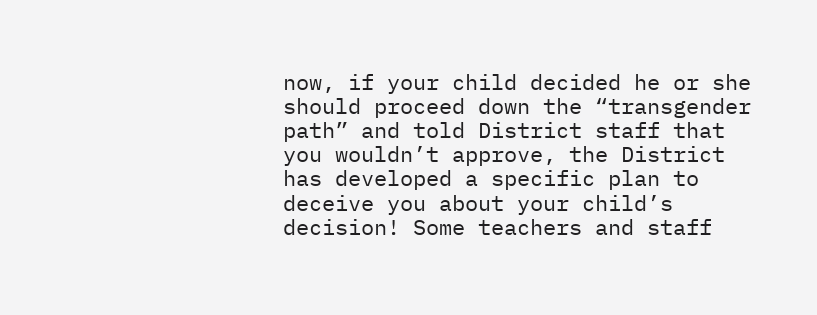now, if your child decided he or she should proceed down the “transgender path” and told District staff that you wouldn’t approve, the District has developed a specific plan to deceive you about your child’s decision! Some teachers and staff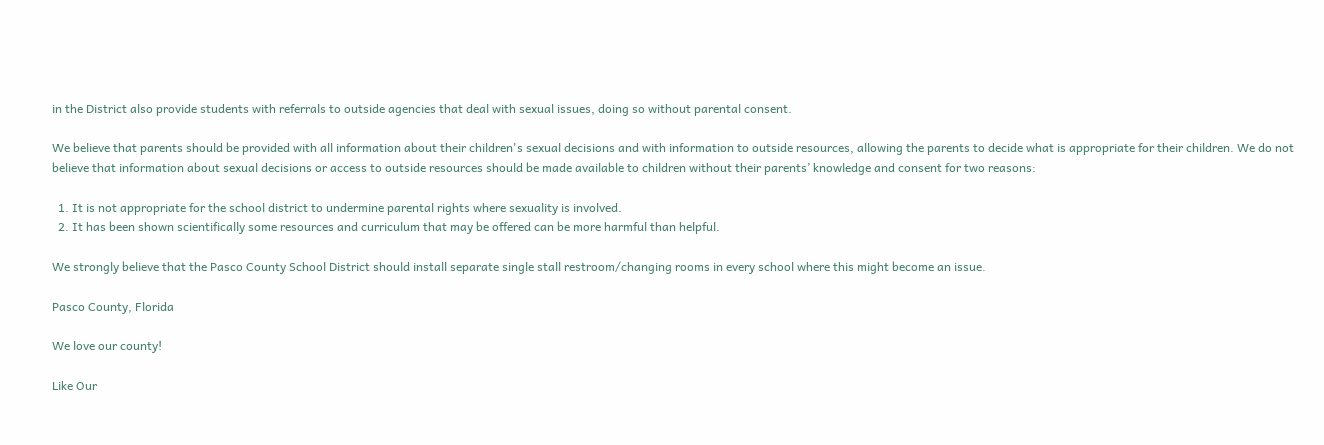in the District also provide students with referrals to outside agencies that deal with sexual issues, doing so without parental consent.

We believe that parents should be provided with all information about their children's sexual decisions and with information to outside resources, allowing the parents to decide what is appropriate for their children. We do not believe that information about sexual decisions or access to outside resources should be made available to children without their parents’ knowledge and consent for two reasons:

  1. It is not appropriate for the school district to undermine parental rights where sexuality is involved.
  2. It has been shown scientifically some resources and curriculum that may be offered can be more harmful than helpful.

We strongly believe that the Pasco County School District should install separate single stall restroom/changing rooms in every school where this might become an issue.

Pasco County, Florida

We love our county!

Like Our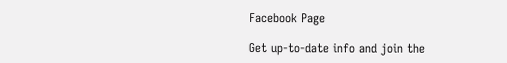Facebook Page

Get up-to-date info and join the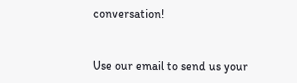conversation!


Use our email to send us your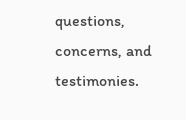questions, concerns, and testimonies.